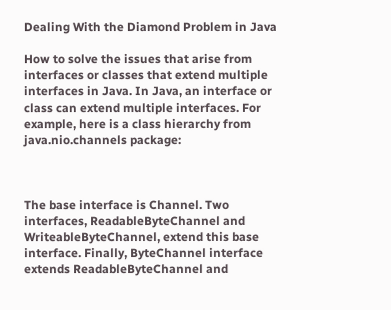Dealing With the Diamond Problem in Java

How to solve the issues that arise from interfaces or classes that extend multiple interfaces in Java. In Java, an interface or class can extend multiple interfaces. For example, here is a class hierarchy from java.nio.channels package:



The base interface is Channel. Two interfaces, ReadableByteChannel and WriteableByteChannel, extend this base interface. Finally, ByteChannel interface extends ReadableByteChannel and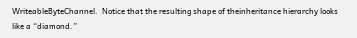WriteableByteChannel.  Notice that the resulting shape of theinheritance hierarchy looks like a “diamond.”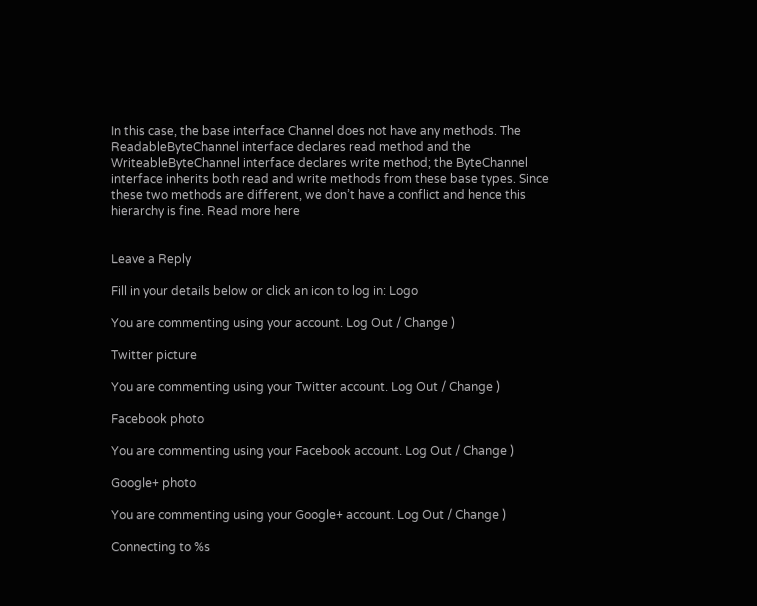In this case, the base interface Channel does not have any methods. The ReadableByteChannel interface declares read method and the WriteableByteChannel interface declares write method; the ByteChannel interface inherits both read and write methods from these base types. Since these two methods are different, we don’t have a conflict and hence this hierarchy is fine. Read more here


Leave a Reply

Fill in your details below or click an icon to log in: Logo

You are commenting using your account. Log Out / Change )

Twitter picture

You are commenting using your Twitter account. Log Out / Change )

Facebook photo

You are commenting using your Facebook account. Log Out / Change )

Google+ photo

You are commenting using your Google+ account. Log Out / Change )

Connecting to %s